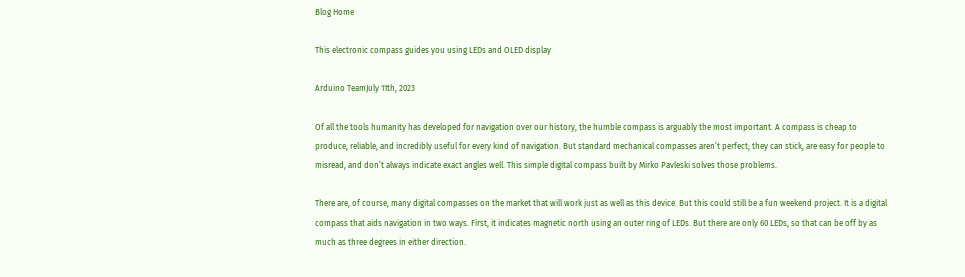Blog Home

This electronic compass guides you using LEDs and OLED display

Arduino TeamJuly 11th, 2023

Of all the tools humanity has developed for navigation over our history, the humble compass is arguably the most important. A compass is cheap to produce, reliable, and incredibly useful for every kind of navigation. But standard mechanical compasses aren’t perfect; they can stick, are easy for people to misread, and don’t always indicate exact angles well. This simple digital compass built by Mirko Pavleski solves those problems.

There are, of course, many digital compasses on the market that will work just as well as this device. But this could still be a fun weekend project. It is a digital compass that aids navigation in two ways. First, it indicates magnetic north using an outer ring of LEDs. But there are only 60 LEDs, so that can be off by as much as three degrees in either direction.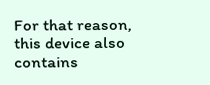For that reason, this device also contains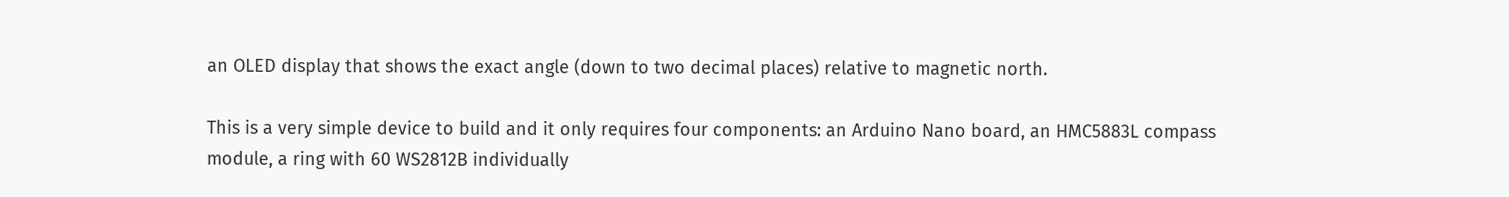an OLED display that shows the exact angle (down to two decimal places) relative to magnetic north.

This is a very simple device to build and it only requires four components: an Arduino Nano board, an HMC5883L compass module, a ring with 60 WS2812B individually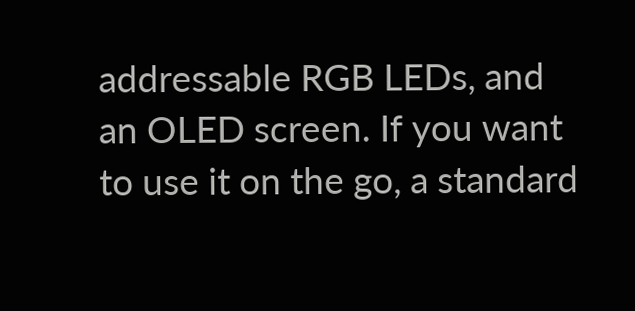addressable RGB LEDs, and an OLED screen. If you want to use it on the go, a standard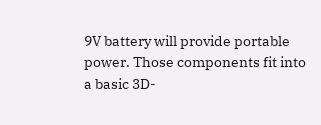9V battery will provide portable power. Those components fit into a basic 3D-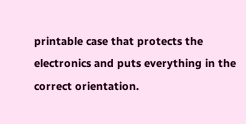printable case that protects the electronics and puts everything in the correct orientation.